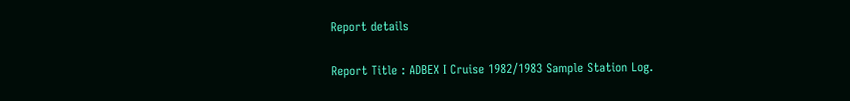Report details

Report Title : ADBEX I Cruise 1982/1983 Sample Station Log.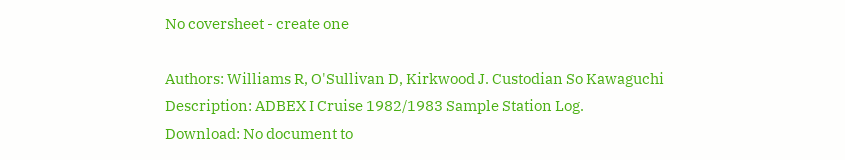No coversheet - create one

Authors: Williams R, O'Sullivan D, Kirkwood J. Custodian So Kawaguchi
Description: ADBEX I Cruise 1982/1983 Sample Station Log.
Download: No document to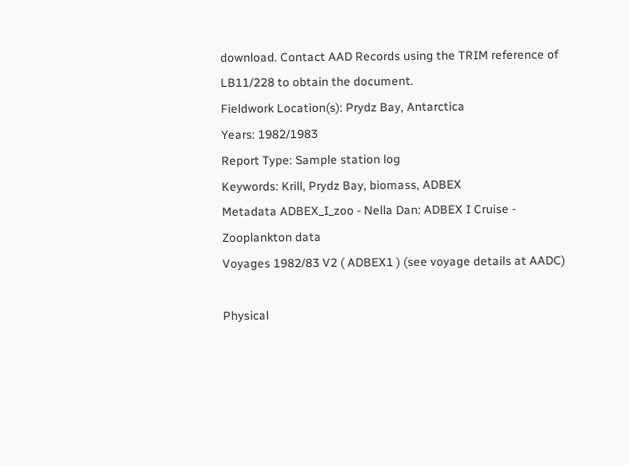download. Contact AAD Records using the TRIM reference of LB11/228 to obtain the document.
Fieldwork Location(s): Prydz Bay, Antarctica
Years: 1982/1983
Report Type: Sample station log
Keywords: Krill, Prydz Bay, biomass, ADBEX
Metadata ADBEX_I_zoo - Nella Dan: ADBEX I Cruise - Zooplankton data
Voyages 1982/83 V2 ( ADBEX1 ) (see voyage details at AADC)

Physical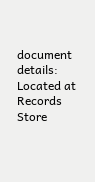document details:
Located at Records Store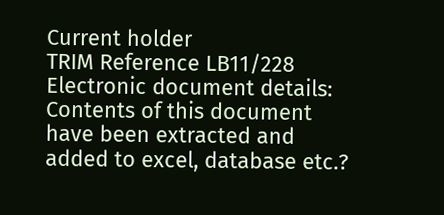Current holder
TRIM Reference LB11/228
Electronic document details:
Contents of this document have been extracted and added to excel, database etc.?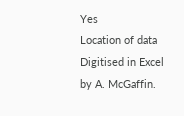Yes
Location of data Digitised in Excel by A. McGaffin.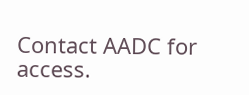Contact AADC for access.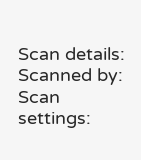Scan details:
Scanned by:
Scan settings: